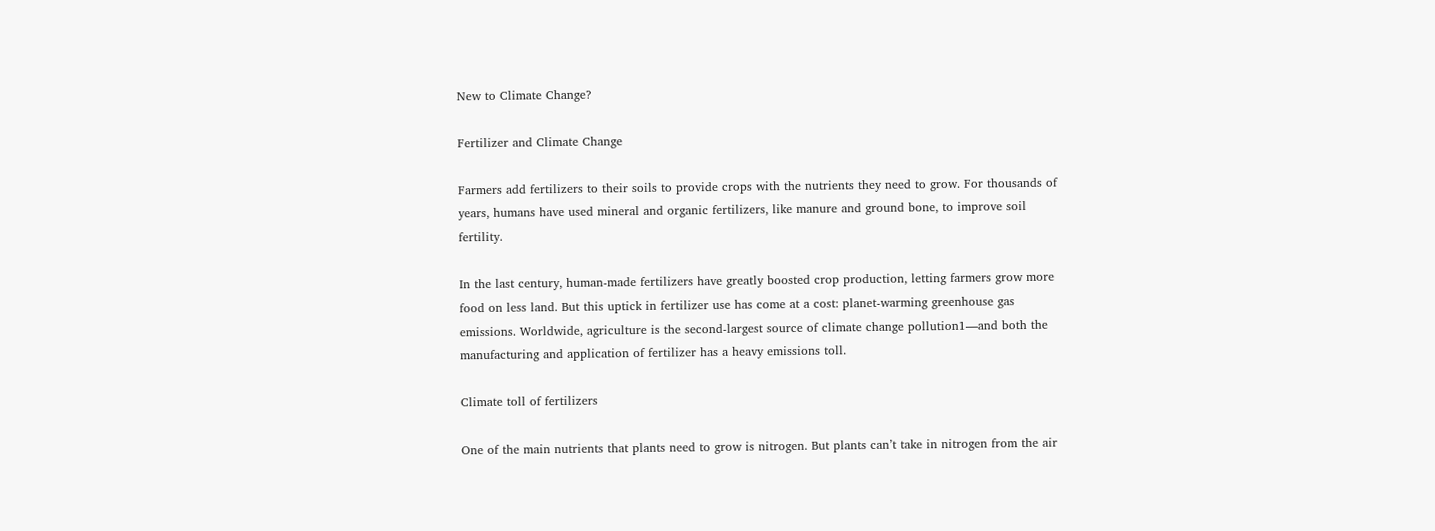New to Climate Change?

Fertilizer and Climate Change

Farmers add fertilizers to their soils to provide crops with the nutrients they need to grow. For thousands of years, humans have used mineral and organic fertilizers, like manure and ground bone, to improve soil fertility.

In the last century, human-made fertilizers have greatly boosted crop production, letting farmers grow more food on less land. But this uptick in fertilizer use has come at a cost: planet-warming greenhouse gas emissions. Worldwide, agriculture is the second-largest source of climate change pollution1—and both the manufacturing and application of fertilizer has a heavy emissions toll.

Climate toll of fertilizers

One of the main nutrients that plants need to grow is nitrogen. But plants can’t take in nitrogen from the air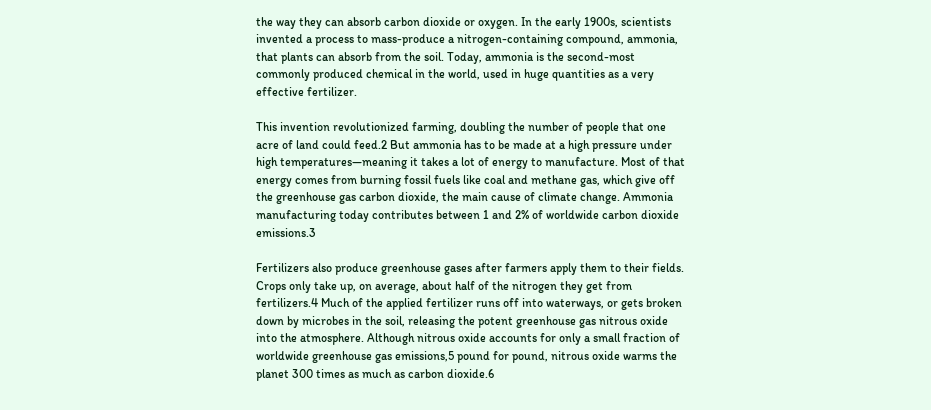the way they can absorb carbon dioxide or oxygen. In the early 1900s, scientists invented a process to mass-produce a nitrogen-containing compound, ammonia, that plants can absorb from the soil. Today, ammonia is the second-most commonly produced chemical in the world, used in huge quantities as a very effective fertilizer.

This invention revolutionized farming, doubling the number of people that one acre of land could feed.2 But ammonia has to be made at a high pressure under high temperatures—meaning it takes a lot of energy to manufacture. Most of that energy comes from burning fossil fuels like coal and methane gas, which give off the greenhouse gas carbon dioxide, the main cause of climate change. Ammonia manufacturing today contributes between 1 and 2% of worldwide carbon dioxide emissions.3

Fertilizers also produce greenhouse gases after farmers apply them to their fields. Crops only take up, on average, about half of the nitrogen they get from fertilizers.4 Much of the applied fertilizer runs off into waterways, or gets broken down by microbes in the soil, releasing the potent greenhouse gas nitrous oxide into the atmosphere. Although nitrous oxide accounts for only a small fraction of worldwide greenhouse gas emissions,5 pound for pound, nitrous oxide warms the planet 300 times as much as carbon dioxide.6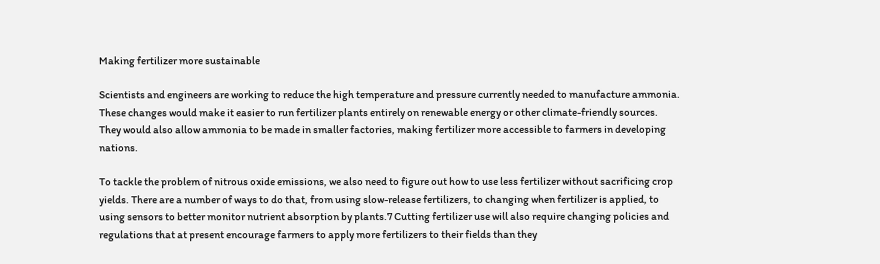Making fertilizer more sustainable

Scientists and engineers are working to reduce the high temperature and pressure currently needed to manufacture ammonia. These changes would make it easier to run fertilizer plants entirely on renewable energy or other climate-friendly sources. They would also allow ammonia to be made in smaller factories, making fertilizer more accessible to farmers in developing nations.

To tackle the problem of nitrous oxide emissions, we also need to figure out how to use less fertilizer without sacrificing crop yields. There are a number of ways to do that, from using slow-release fertilizers, to changing when fertilizer is applied, to using sensors to better monitor nutrient absorption by plants.7 Cutting fertilizer use will also require changing policies and regulations that at present encourage farmers to apply more fertilizers to their fields than they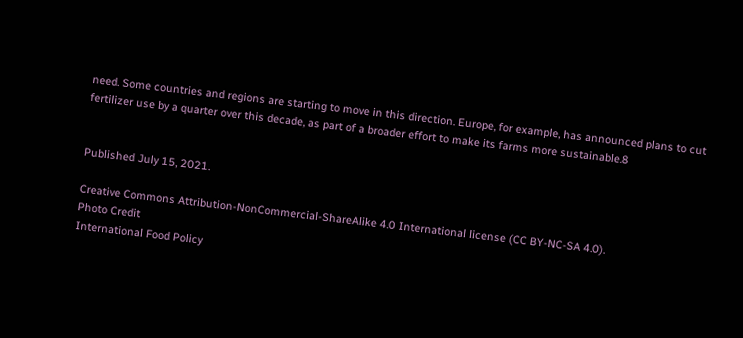need. Some countries and regions are starting to move in this direction. Europe, for example, has announced plans to cut fertilizer use by a quarter over this decade, as part of a broader effort to make its farms more sustainable.8


Published July 15, 2021.

Creative Commons Attribution-NonCommercial-ShareAlike 4.0 International license (CC BY-NC-SA 4.0).
Photo Credit
International Food Policy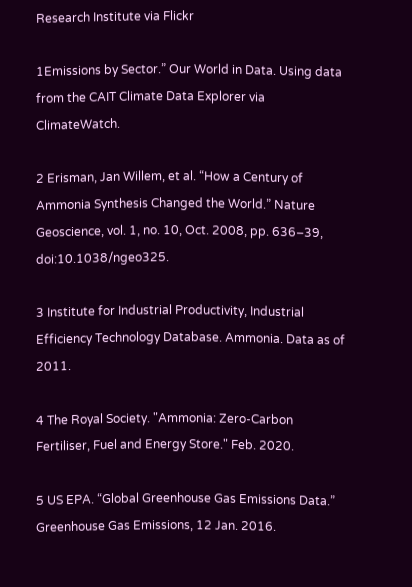Research Institute via Flickr

1Emissions by Sector.” Our World in Data. Using data from the CAIT Climate Data Explorer via ClimateWatch.

2 Erisman, Jan Willem, et al. “How a Century of Ammonia Synthesis Changed the World.” Nature Geoscience, vol. 1, no. 10, Oct. 2008, pp. 636–39, doi:10.1038/ngeo325.

3 Institute for Industrial Productivity, Industrial Efficiency Technology Database. Ammonia. Data as of 2011.

4 The Royal Society. "Ammonia: Zero-Carbon Fertiliser, Fuel and Energy Store." Feb. 2020.

5 US EPA. “Global Greenhouse Gas Emissions Data.” Greenhouse Gas Emissions, 12 Jan. 2016.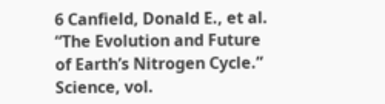6 Canfield, Donald E., et al. “The Evolution and Future of Earth’s Nitrogen Cycle.” Science, vol.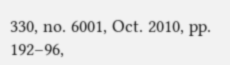330, no. 6001, Oct. 2010, pp. 192–96,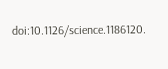doi:10.1126/science.1186120.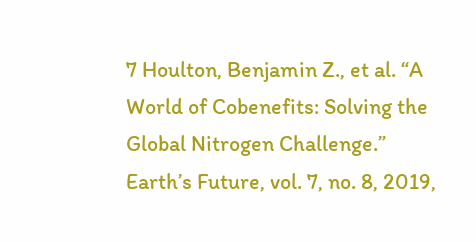7 Houlton, Benjamin Z., et al. “A World of Cobenefits: Solving the Global Nitrogen Challenge.” Earth’s Future, vol. 7, no. 8, 2019,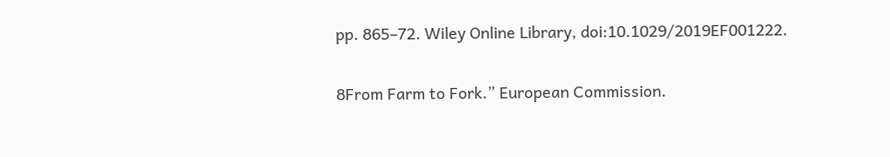pp. 865–72. Wiley Online Library, doi:10.1029/2019EF001222.

8From Farm to Fork.” European Commission.